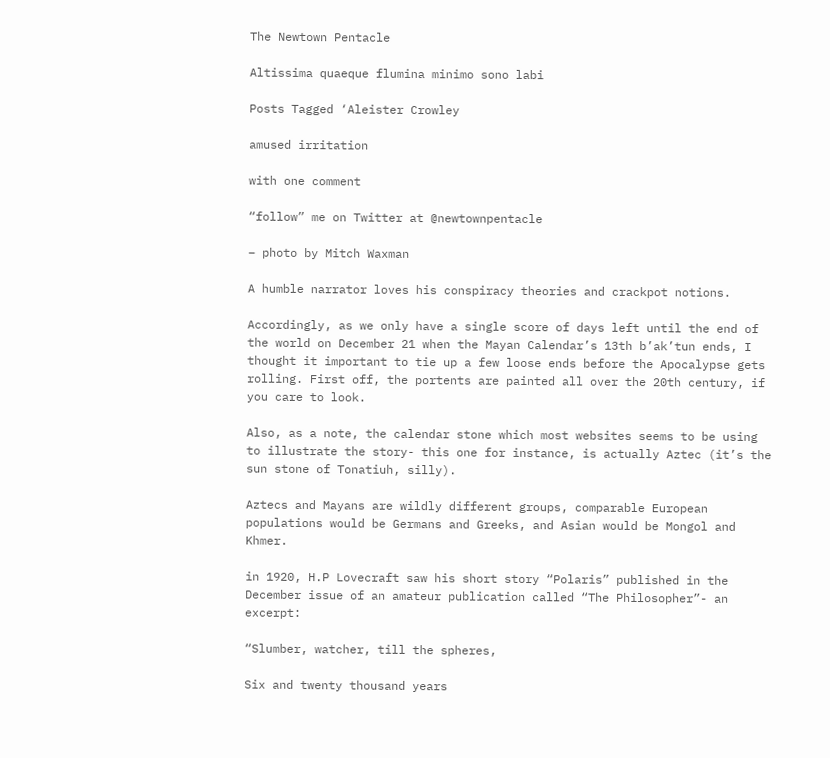The Newtown Pentacle

Altissima quaeque flumina minimo sono labi

Posts Tagged ‘Aleister Crowley

amused irritation

with one comment

“follow” me on Twitter at @newtownpentacle

– photo by Mitch Waxman

A humble narrator loves his conspiracy theories and crackpot notions.

Accordingly, as we only have a single score of days left until the end of the world on December 21 when the Mayan Calendar’s 13th b’ak’tun ends, I thought it important to tie up a few loose ends before the Apocalypse gets rolling. First off, the portents are painted all over the 20th century, if you care to look.

Also, as a note, the calendar stone which most websites seems to be using to illustrate the story- this one for instance, is actually Aztec (it’s the sun stone of Tonatiuh, silly).

Aztecs and Mayans are wildly different groups, comparable European populations would be Germans and Greeks, and Asian would be Mongol and Khmer.

in 1920, H.P Lovecraft saw his short story “Polaris” published in the December issue of an amateur publication called “The Philosopher”- an excerpt:

“Slumber, watcher, till the spheres,

Six and twenty thousand years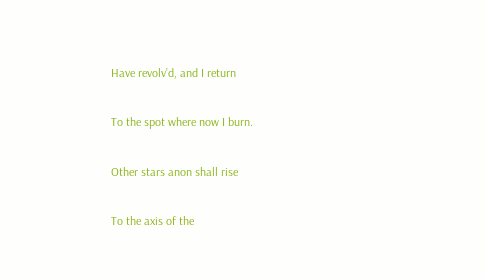Have revolv’d, and I return

To the spot where now I burn.

Other stars anon shall rise

To the axis of the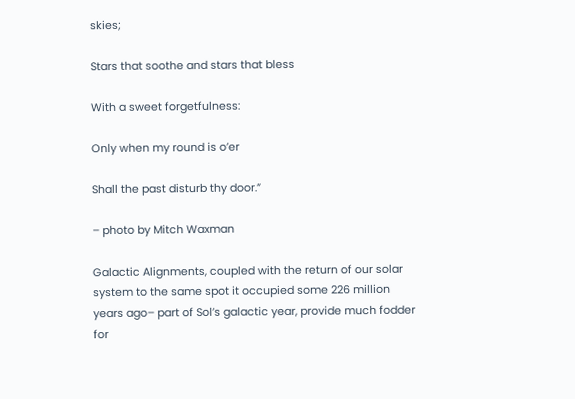skies;

Stars that soothe and stars that bless

With a sweet forgetfulness:

Only when my round is o’er

Shall the past disturb thy door.”

– photo by Mitch Waxman

Galactic Alignments, coupled with the return of our solar system to the same spot it occupied some 226 million years ago– part of Sol’s galactic year, provide much fodder for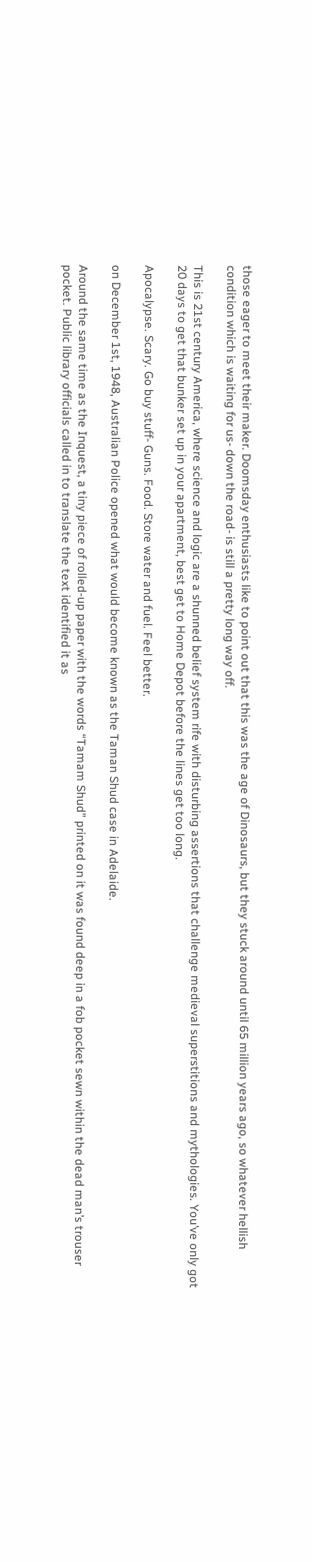those eager to meet their maker. Doomsday enthusiasts like to point out that this was the age of Dinosaurs, but they stuck around until 65 million years ago, so whatever hellish condition which is waiting for us- down the road- is still a pretty long way off.

This is 21st century America, where science and logic are a shunned belief system rife with disturbing assertions that challenge medieval superstitions and mythologies. You’ve only got 20 days to get that bunker set up in your apartment, best get to Home Depot before the lines get too long.

Apocalypse. Scary. Go buy stuff- Guns. Food. Store water and fuel. Feel better.

on December 1st, 1948, Australian Police opened what would become known as the Taman Shud case in Adelaide.

Around the same time as the Inquest, a tiny piece of rolled-up paper with the words “Tamam Shud” printed on it was found deep in a fob pocket sewn within the dead man’s trouser pocket. Public library officials called in to translate the text identified it as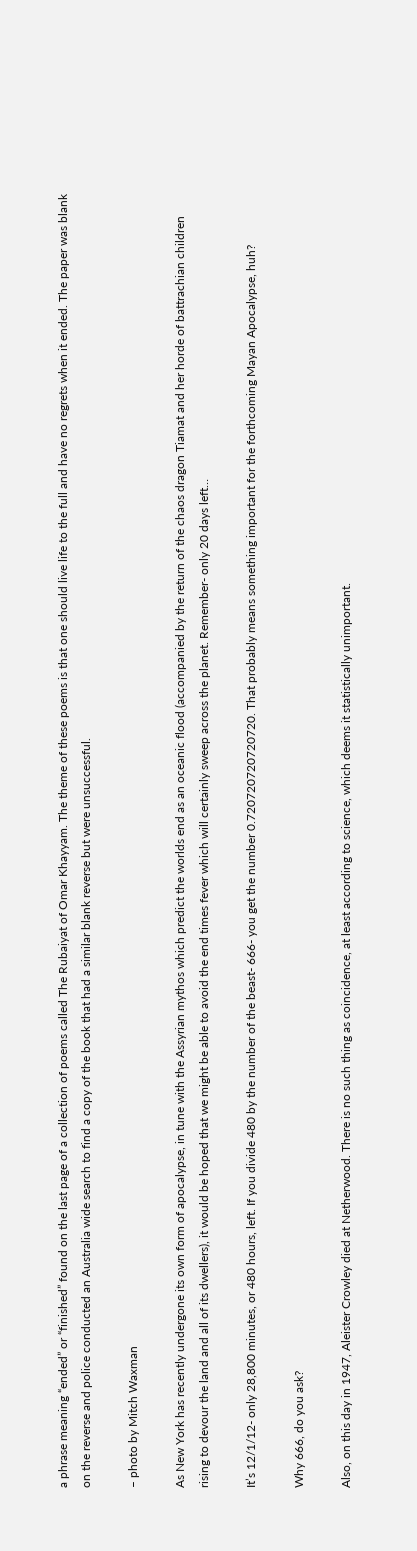a phrase meaning “ended” or “finished” found on the last page of a collection of poems called The Rubaiyat of Omar Khayyam. The theme of these poems is that one should live life to the full and have no regrets when it ended. The paper was blank on the reverse and police conducted an Australia wide search to find a copy of the book that had a similar blank reverse but were unsuccessful.

– photo by Mitch Waxman

As New York has recently undergone its own form of apocalypse, in tune with the Assyrian mythos which predict the worlds end as an oceanic flood (accompanied by the return of the chaos dragon Tiamat and her horde of battrachian children rising to devour the land and all of its dwellers), it would be hoped that we might be able to avoid the end times fever which will certainly sweep across the planet. Remember- only 20 days left…

It’s 12/1/12- only 28,800 minutes, or 480 hours, left. If you divide 480 by the number of the beast- 666- you get the number 0.720720720720720. That probably means something important for the forthcoming Mayan Apocalypse, huh?

Why 666, do you ask?

Also, on this day in 1947, Aleister Crowley died at Netherwood. There is no such thing as coincidence, at least according to science, which deems it statistically unimportant.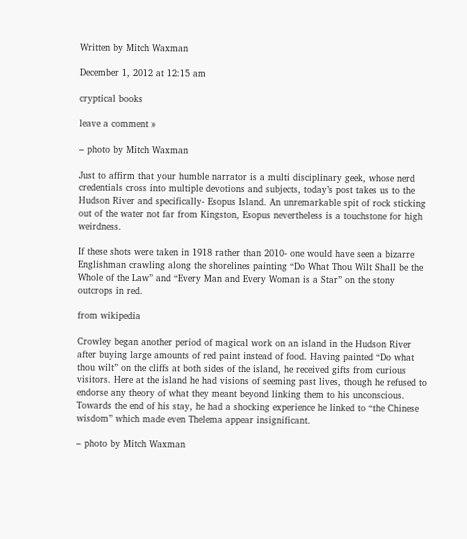Written by Mitch Waxman

December 1, 2012 at 12:15 am

cryptical books

leave a comment »

– photo by Mitch Waxman

Just to affirm that your humble narrator is a multi disciplinary geek, whose nerd credentials cross into multiple devotions and subjects, today’s post takes us to the Hudson River and specifically- Esopus Island. An unremarkable spit of rock sticking out of the water not far from Kingston, Esopus nevertheless is a touchstone for high weirdness.

If these shots were taken in 1918 rather than 2010- one would have seen a bizarre Englishman crawling along the shorelines painting “Do What Thou Wilt Shall be the Whole of the Law” and “Every Man and Every Woman is a Star” on the stony outcrops in red.

from wikipedia

Crowley began another period of magical work on an island in the Hudson River after buying large amounts of red paint instead of food. Having painted “Do what thou wilt” on the cliffs at both sides of the island, he received gifts from curious visitors. Here at the island he had visions of seeming past lives, though he refused to endorse any theory of what they meant beyond linking them to his unconscious. Towards the end of his stay, he had a shocking experience he linked to “the Chinese wisdom” which made even Thelema appear insignificant.

– photo by Mitch Waxman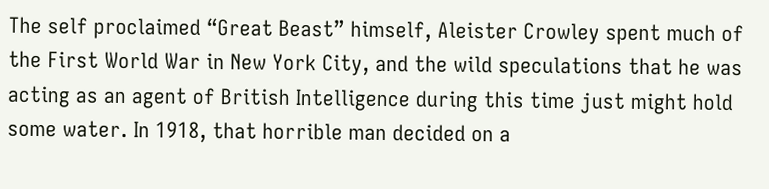The self proclaimed “Great Beast” himself, Aleister Crowley spent much of the First World War in New York City, and the wild speculations that he was acting as an agent of British Intelligence during this time just might hold some water. In 1918, that horrible man decided on a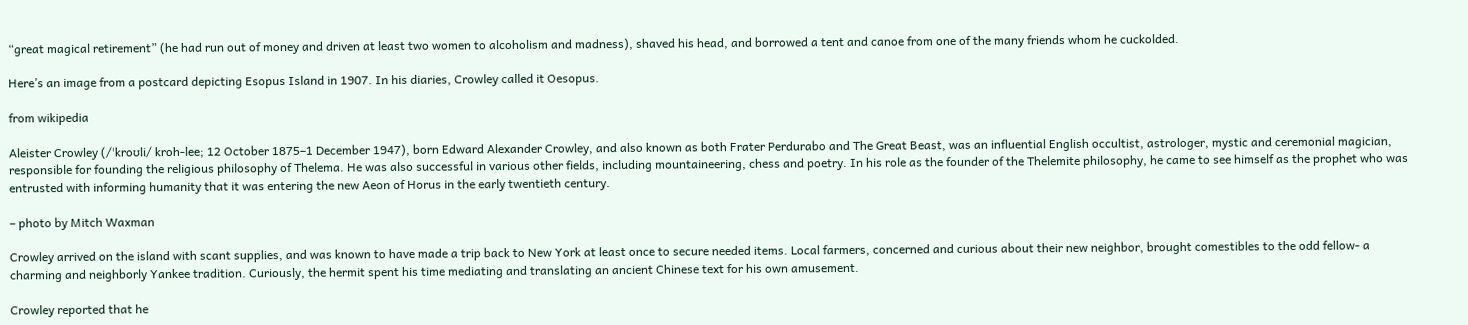“great magical retirement” (he had run out of money and driven at least two women to alcoholism and madness), shaved his head, and borrowed a tent and canoe from one of the many friends whom he cuckolded.

Here’s an image from a postcard depicting Esopus Island in 1907. In his diaries, Crowley called it Oesopus.

from wikipedia

Aleister Crowley (/ˈkroʊli/ kroh-lee; 12 October 1875–1 December 1947), born Edward Alexander Crowley, and also known as both Frater Perdurabo and The Great Beast, was an influential English occultist, astrologer, mystic and ceremonial magician, responsible for founding the religious philosophy of Thelema. He was also successful in various other fields, including mountaineering, chess and poetry. In his role as the founder of the Thelemite philosophy, he came to see himself as the prophet who was entrusted with informing humanity that it was entering the new Aeon of Horus in the early twentieth century.

– photo by Mitch Waxman

Crowley arrived on the island with scant supplies, and was known to have made a trip back to New York at least once to secure needed items. Local farmers, concerned and curious about their new neighbor, brought comestibles to the odd fellow- a charming and neighborly Yankee tradition. Curiously, the hermit spent his time mediating and translating an ancient Chinese text for his own amusement.

Crowley reported that he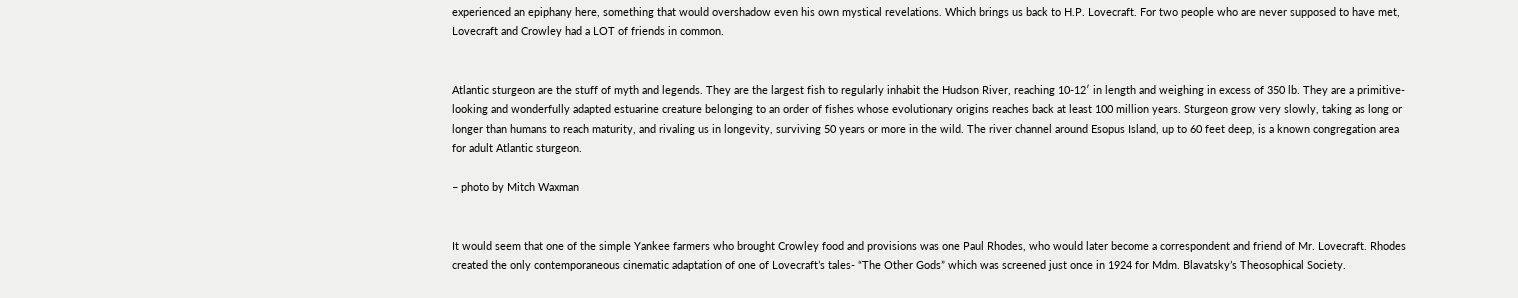experienced an epiphany here, something that would overshadow even his own mystical revelations. Which brings us back to H.P. Lovecraft. For two people who are never supposed to have met, Lovecraft and Crowley had a LOT of friends in common.


Atlantic sturgeon are the stuff of myth and legends. They are the largest fish to regularly inhabit the Hudson River, reaching 10-12′ in length and weighing in excess of 350 lb. They are a primitive-looking and wonderfully adapted estuarine creature belonging to an order of fishes whose evolutionary origins reaches back at least 100 million years. Sturgeon grow very slowly, taking as long or longer than humans to reach maturity, and rivaling us in longevity, surviving 50 years or more in the wild. The river channel around Esopus Island, up to 60 feet deep, is a known congregation area for adult Atlantic sturgeon.

– photo by Mitch Waxman


It would seem that one of the simple Yankee farmers who brought Crowley food and provisions was one Paul Rhodes, who would later become a correspondent and friend of Mr. Lovecraft. Rhodes created the only contemporaneous cinematic adaptation of one of Lovecraft’s tales- “The Other Gods” which was screened just once in 1924 for Mdm. Blavatsky’s Theosophical Society.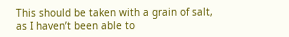This should be taken with a grain of salt, as I haven’t been able to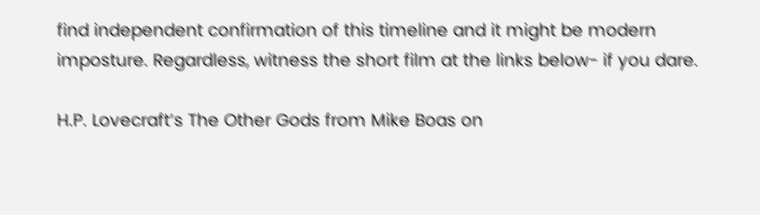find independent confirmation of this timeline and it might be modern imposture. Regardless, witness the short film at the links below- if you dare.

H.P. Lovecraft’s The Other Gods from Mike Boas on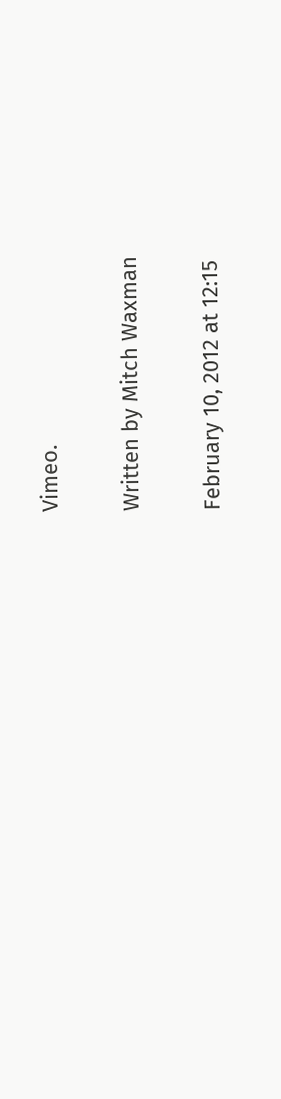Vimeo.

Written by Mitch Waxman

February 10, 2012 at 12:15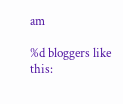am

%d bloggers like this: